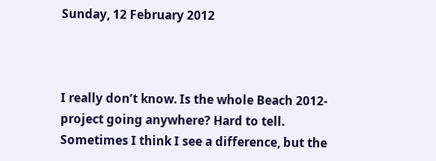Sunday, 12 February 2012



I really don’t know. Is the whole Beach 2012-project going anywhere? Hard to tell. Sometimes I think I see a difference, but the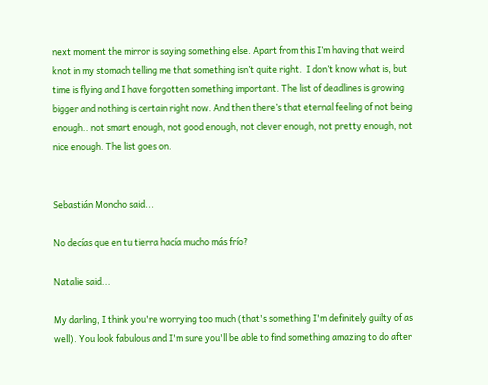next moment the mirror is saying something else. Apart from this I’m having that weird knot in my stomach telling me that something isn’t quite right.  I don’t know what is, but time is flying and I have forgotten something important. The list of deadlines is growing bigger and nothing is certain right now. And then there’s that eternal feeling of not being enough.. not smart enough, not good enough, not clever enough, not pretty enough, not nice enough. The list goes on.


Sebastián Moncho said...

No decías que en tu tierra hacía mucho más frío?

Natalie said...

My darling, I think you're worrying too much (that's something I'm definitely guilty of as well). You look fabulous and I'm sure you'll be able to find something amazing to do after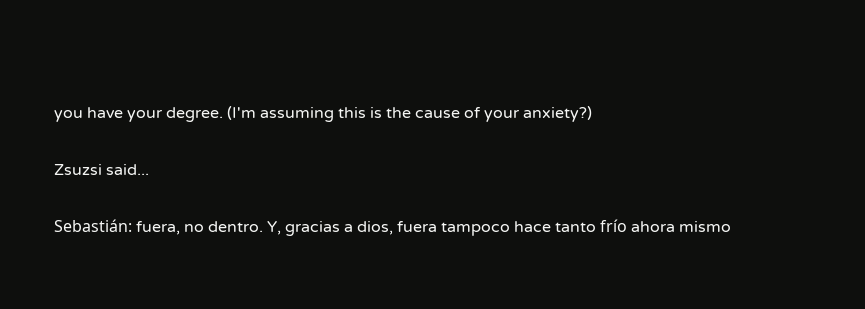you have your degree. (I'm assuming this is the cause of your anxiety?)

Zsuzsi said...

Sebastián: fuera, no dentro. Y, gracias a dios, fuera tampoco hace tanto frío ahora mismo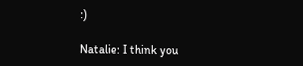:)

Natalie: I think you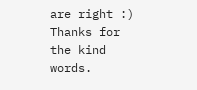are right :) Thanks for the kind words.